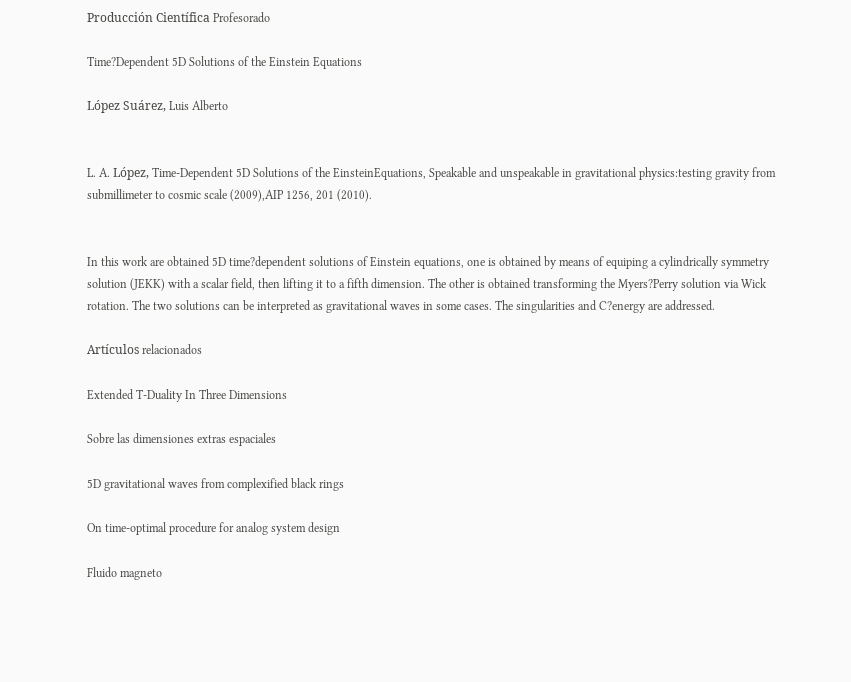Producción Científica Profesorado

Time?Dependent 5D Solutions of the Einstein Equations

López Suárez, Luis Alberto


L. A. López, Time-Dependent 5D Solutions of the EinsteinEquations, Speakable and unspeakable in gravitational physics:testing gravity from submillimeter to cosmic scale (2009),AIP 1256, 201 (2010).


In this work are obtained 5D time?dependent solutions of Einstein equations, one is obtained by means of equiping a cylindrically symmetry solution (JEKK) with a scalar field, then lifting it to a fifth dimension. The other is obtained transforming the Myers?Perry solution via Wick rotation. The two solutions can be interpreted as gravitational waves in some cases. The singularities and C?energy are addressed.

Artículos relacionados

Extended T-Duality In Three Dimensions

Sobre las dimensiones extras espaciales

5D gravitational waves from complexified black rings

On time-optimal procedure for analog system design

Fluido magneto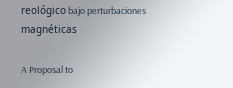reológico bajo perturbaciones magnéticas

A Proposal to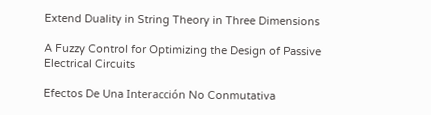Extend Duality in String Theory in Three Dimensions

A Fuzzy Control for Optimizing the Design of Passive Electrical Circuits

Efectos De Una Interacción No Conmutativa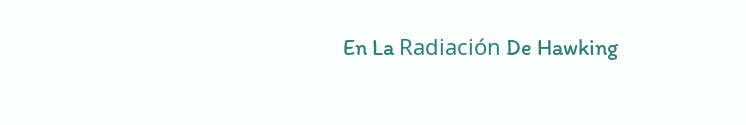En La Radiación De Hawking